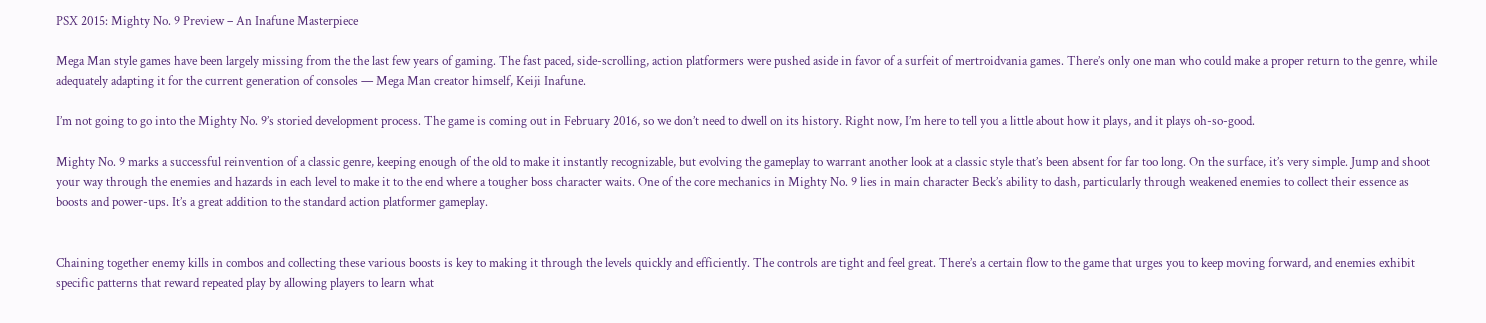PSX 2015: Mighty No. 9 Preview – An Inafune Masterpiece

Mega Man style games have been largely missing from the the last few years of gaming. The fast paced, side-scrolling, action platformers were pushed aside in favor of a surfeit of mertroidvania games. There’s only one man who could make a proper return to the genre, while adequately adapting it for the current generation of consoles — Mega Man creator himself, Keiji Inafune.

I’m not going to go into the Mighty No. 9’s storied development process. The game is coming out in February 2016, so we don’t need to dwell on its history. Right now, I’m here to tell you a little about how it plays, and it plays oh-so-good.

Mighty No. 9 marks a successful reinvention of a classic genre, keeping enough of the old to make it instantly recognizable, but evolving the gameplay to warrant another look at a classic style that’s been absent for far too long. On the surface, it’s very simple. Jump and shoot your way through the enemies and hazards in each level to make it to the end where a tougher boss character waits. One of the core mechanics in Mighty No. 9 lies in main character Beck’s ability to dash, particularly through weakened enemies to collect their essence as boosts and power-ups. It’s a great addition to the standard action platformer gameplay.


Chaining together enemy kills in combos and collecting these various boosts is key to making it through the levels quickly and efficiently. The controls are tight and feel great. There’s a certain flow to the game that urges you to keep moving forward, and enemies exhibit specific patterns that reward repeated play by allowing players to learn what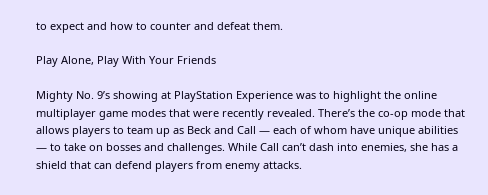to expect and how to counter and defeat them.

Play Alone, Play With Your Friends

Mighty No. 9’s showing at PlayStation Experience was to highlight the online multiplayer game modes that were recently revealed. There’s the co-op mode that allows players to team up as Beck and Call — each of whom have unique abilities — to take on bosses and challenges. While Call can’t dash into enemies, she has a shield that can defend players from enemy attacks.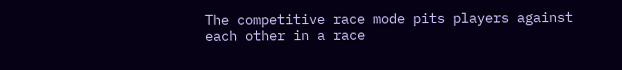The competitive race mode pits players against each other in a race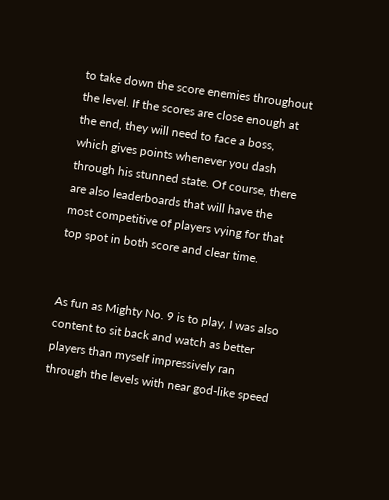to take down the score enemies throughout the level. If the scores are close enough at the end, they will need to face a boss, which gives points whenever you dash through his stunned state. Of course, there are also leaderboards that will have the most competitive of players vying for that top spot in both score and clear time.


As fun as Mighty No. 9 is to play, I was also content to sit back and watch as better players than myself impressively ran through the levels with near god-like speed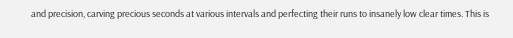and precision, carving precious seconds at various intervals and perfecting their runs to insanely low clear times. This is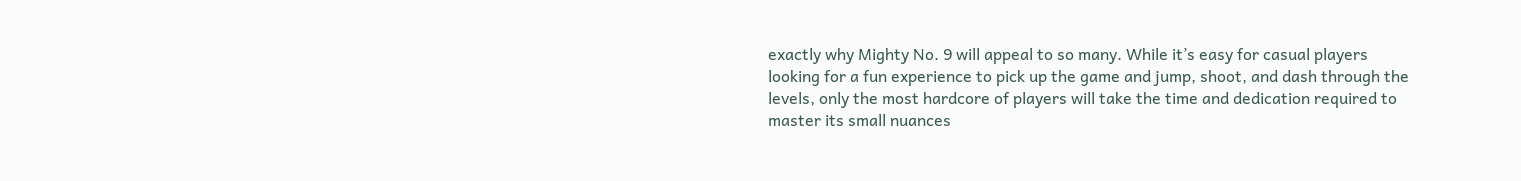exactly why Mighty No. 9 will appeal to so many. While it’s easy for casual players looking for a fun experience to pick up the game and jump, shoot, and dash through the levels, only the most hardcore of players will take the time and dedication required to master its small nuances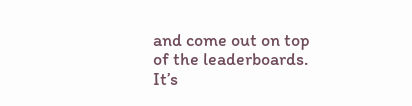and come out on top of the leaderboards. It’s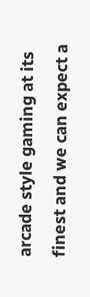arcade style gaming at its finest and we can expect a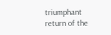triumphant return of the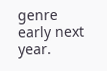genre early next year.